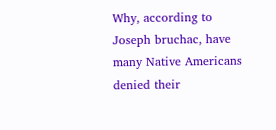Why, according to Joseph bruchac, have many Native Americans denied their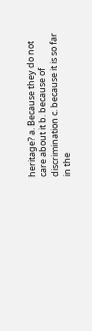heritage? a. Because they do not care about it b. because of discrimination c. because it is so far in the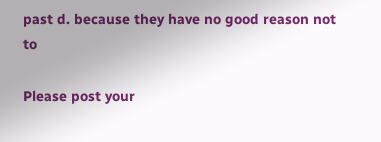past d. because they have no good reason not to

Please post your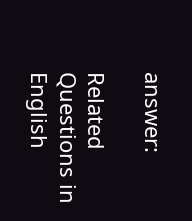answer:

Related Questions in English